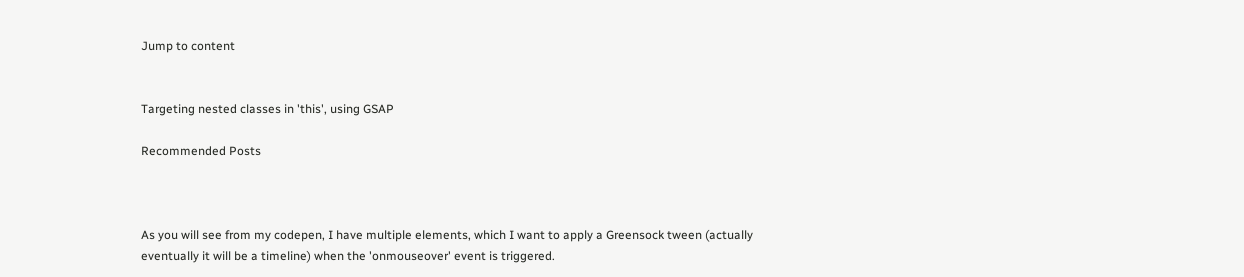Jump to content


Targeting nested classes in 'this', using GSAP

Recommended Posts



As you will see from my codepen, I have multiple elements, which I want to apply a Greensock tween (actually eventually it will be a timeline) when the 'onmouseover' event is triggered.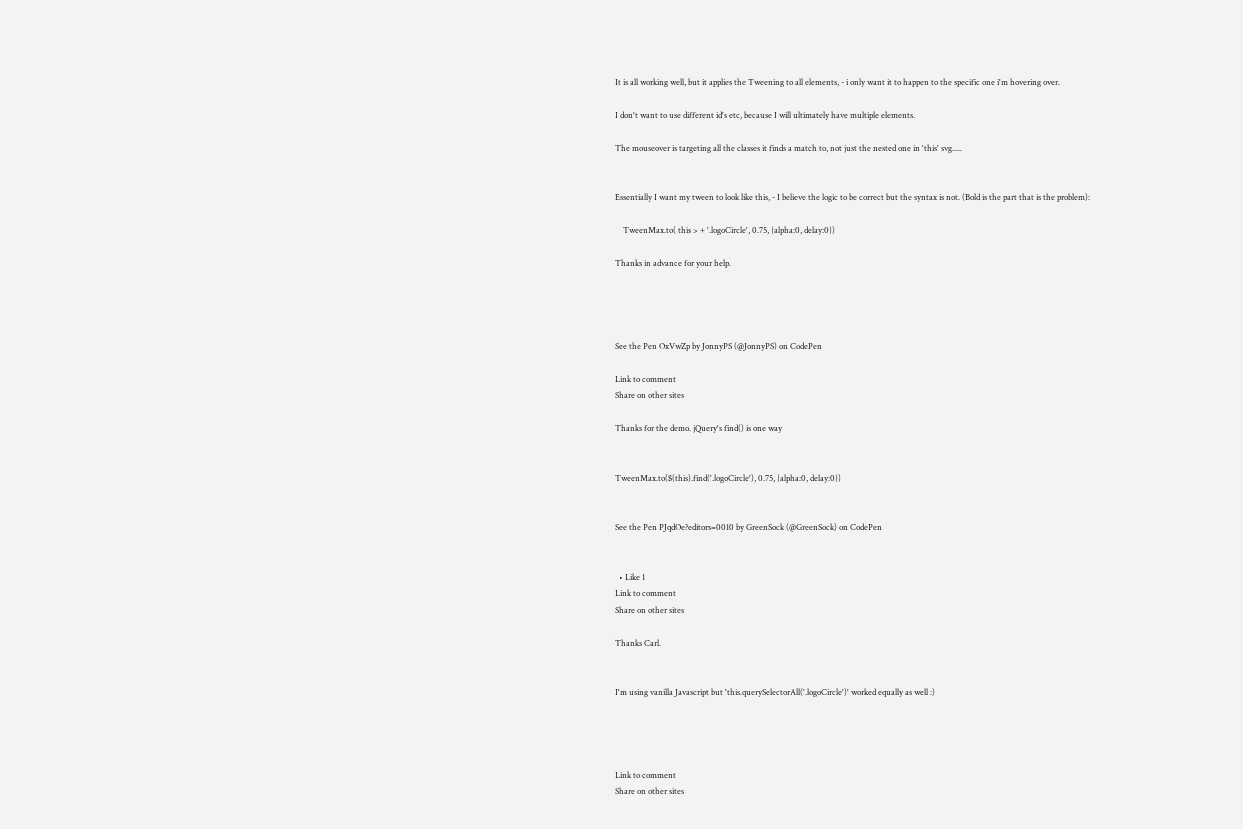It is all working well, but it applies the Tweening to all elements, - i only want it to happen to the specific one i'm hovering over.

I don't want to use different id's etc, because I will ultimately have multiple elements.

The mouseover is targeting all the classes it finds a match to, not just the nested one in 'this' svg.....


Essentially I want my tween to look like this, - I believe the logic to be correct but the syntax is not. (Bold is the part that is the problem):

    TweenMax.to( this > + '.logoCircle', 0.75, {alpha:0, delay:0})

Thanks in advance for your help.




See the Pen OxVwZp by JonnyPS (@JonnyPS) on CodePen

Link to comment
Share on other sites

Thanks for the demo. jQuery's find() is one way


TweenMax.to($(this).find('.logoCircle'), 0.75, {alpha:0, delay:0})


See the Pen PJqdOe?editors=0010 by GreenSock (@GreenSock) on CodePen


  • Like 1
Link to comment
Share on other sites

Thanks Carl.


I'm using vanilla Javascript but 'this.querySelectorAll('.logoCircle')' worked equally as well :)




Link to comment
Share on other sites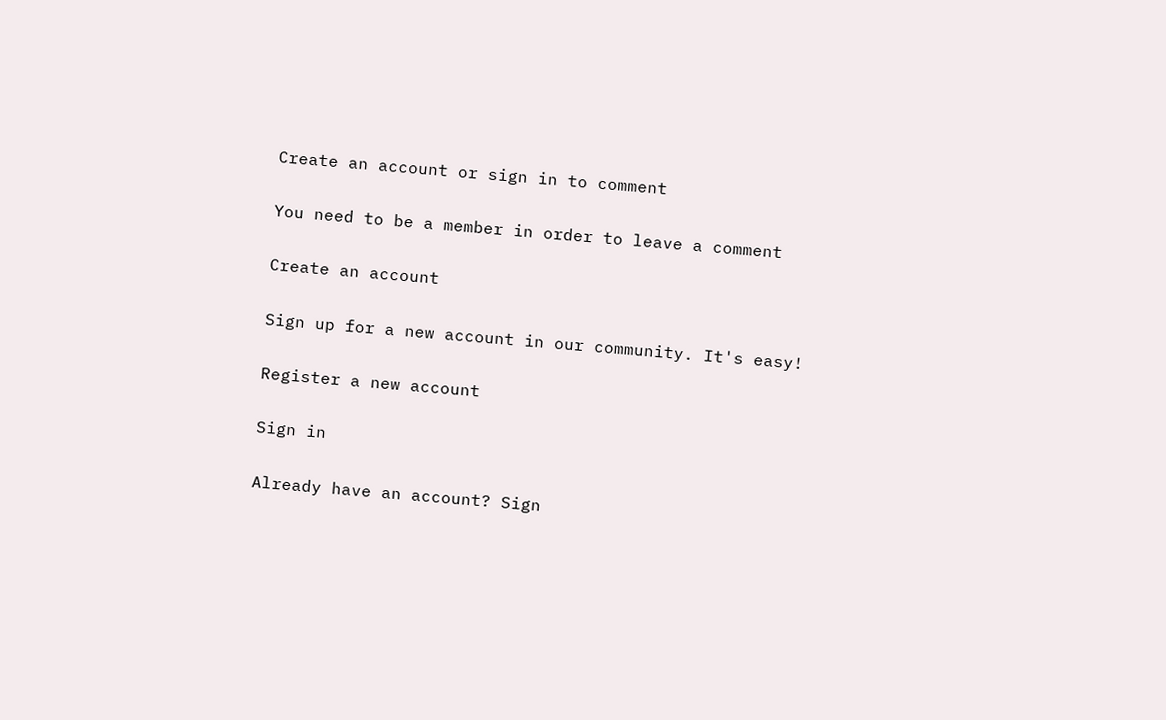Create an account or sign in to comment

You need to be a member in order to leave a comment

Create an account

Sign up for a new account in our community. It's easy!

Register a new account

Sign in

Already have an account? Sign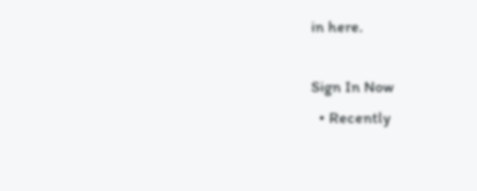in here.

Sign In Now
  • Recently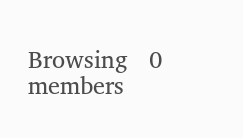Browsing   0 members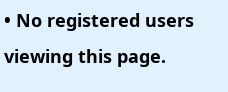• No registered users viewing this page.